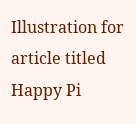Illustration for article titled Happy Pi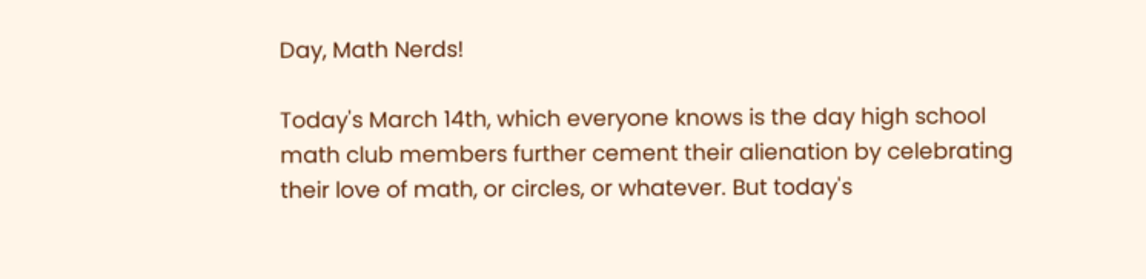Day, Math Nerds!

Today's March 14th, which everyone knows is the day high school math club members further cement their alienation by celebrating their love of math, or circles, or whatever. But today's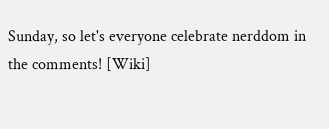Sunday, so let's everyone celebrate nerddom in the comments! [Wiki]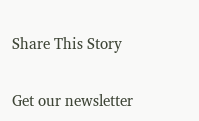Share This Story

Get our newsletter